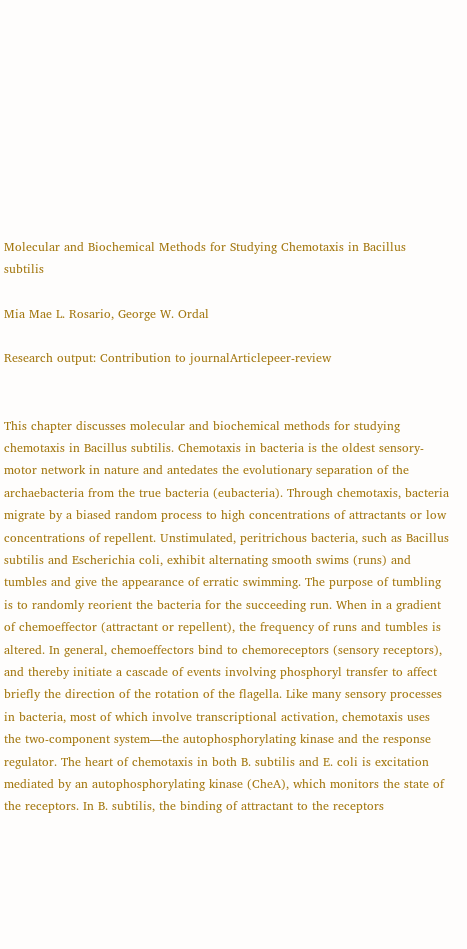Molecular and Biochemical Methods for Studying Chemotaxis in Bacillus subtilis

Mia Mae L. Rosario, George W. Ordal

Research output: Contribution to journalArticlepeer-review


This chapter discusses molecular and biochemical methods for studying chemotaxis in Bacillus subtilis. Chemotaxis in bacteria is the oldest sensory-motor network in nature and antedates the evolutionary separation of the archaebacteria from the true bacteria (eubacteria). Through chemotaxis, bacteria migrate by a biased random process to high concentrations of attractants or low concentrations of repellent. Unstimulated, peritrichous bacteria, such as Bacillus subtilis and Escherichia coli, exhibit alternating smooth swims (runs) and tumbles and give the appearance of erratic swimming. The purpose of tumbling is to randomly reorient the bacteria for the succeeding run. When in a gradient of chemoeffector (attractant or repellent), the frequency of runs and tumbles is altered. In general, chemoeffectors bind to chemoreceptors (sensory receptors), and thereby initiate a cascade of events involving phosphoryl transfer to affect briefly the direction of the rotation of the flagella. Like many sensory processes in bacteria, most of which involve transcriptional activation, chemotaxis uses the two-component system—the autophosphorylating kinase and the response regulator. The heart of chemotaxis in both B. subtilis and E. coli is excitation mediated by an autophosphorylating kinase (CheA), which monitors the state of the receptors. In B. subtilis, the binding of attractant to the receptors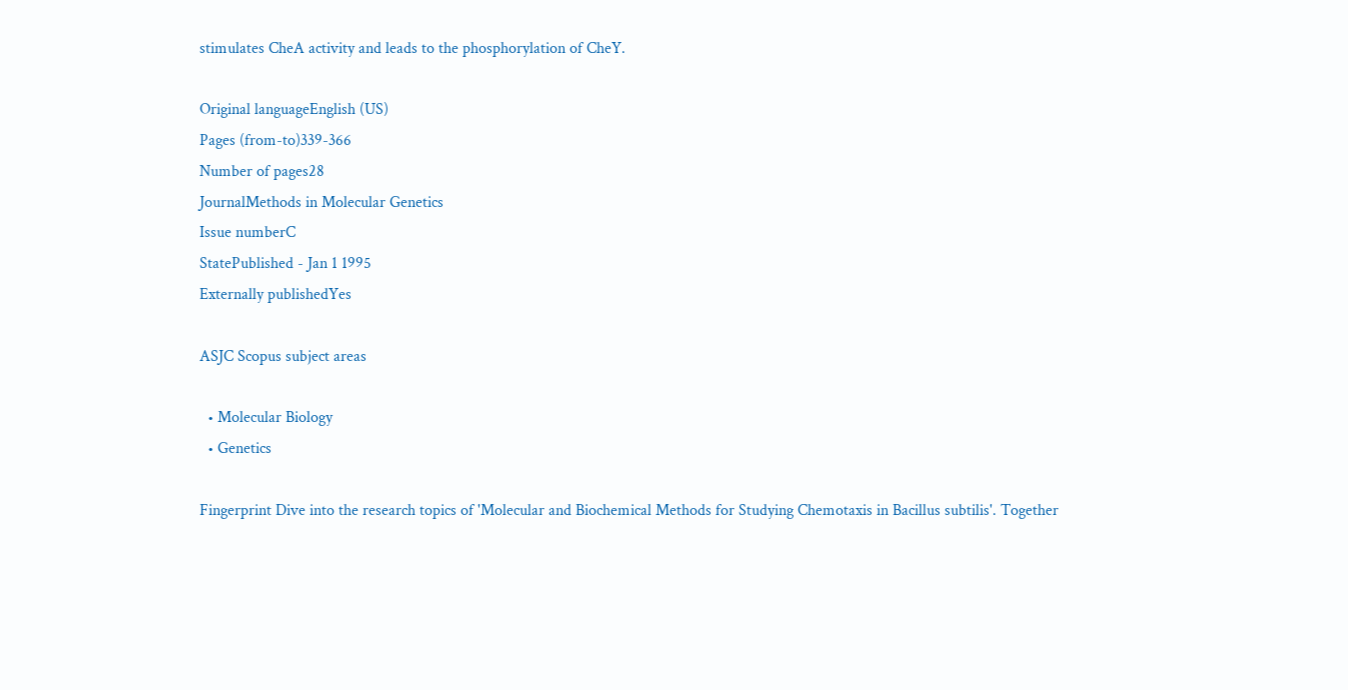stimulates CheA activity and leads to the phosphorylation of CheY.

Original languageEnglish (US)
Pages (from-to)339-366
Number of pages28
JournalMethods in Molecular Genetics
Issue numberC
StatePublished - Jan 1 1995
Externally publishedYes

ASJC Scopus subject areas

  • Molecular Biology
  • Genetics

Fingerprint Dive into the research topics of 'Molecular and Biochemical Methods for Studying Chemotaxis in Bacillus subtilis'. Together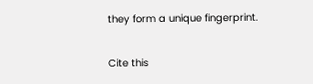they form a unique fingerprint.

Cite this